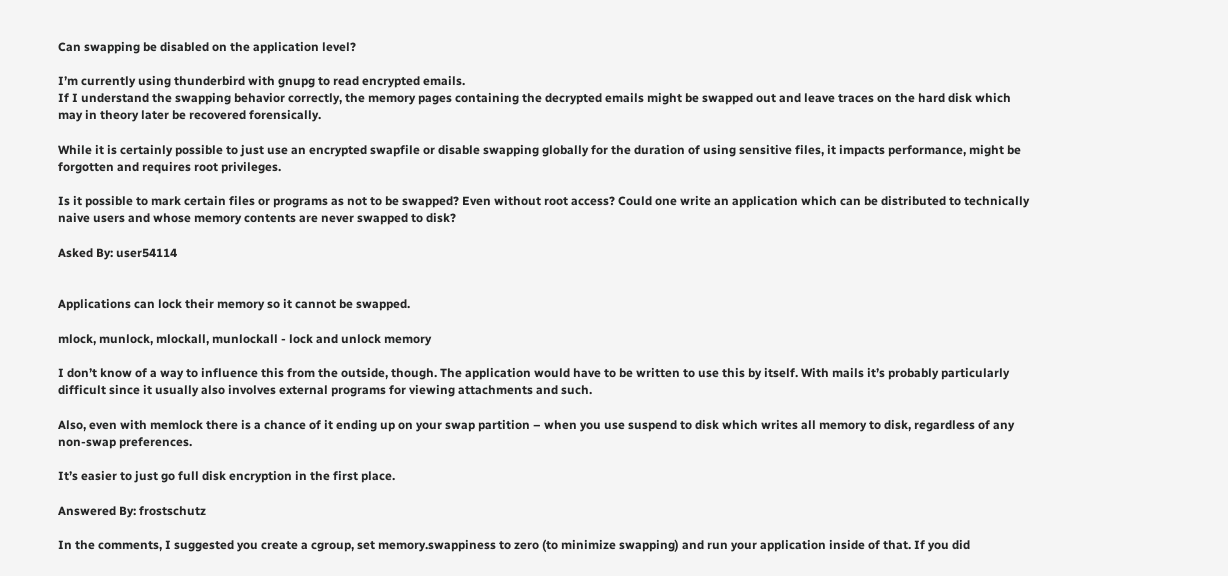Can swapping be disabled on the application level?

I’m currently using thunderbird with gnupg to read encrypted emails.
If I understand the swapping behavior correctly, the memory pages containing the decrypted emails might be swapped out and leave traces on the hard disk which may in theory later be recovered forensically.

While it is certainly possible to just use an encrypted swapfile or disable swapping globally for the duration of using sensitive files, it impacts performance, might be forgotten and requires root privileges.

Is it possible to mark certain files or programs as not to be swapped? Even without root access? Could one write an application which can be distributed to technically naive users and whose memory contents are never swapped to disk?

Asked By: user54114


Applications can lock their memory so it cannot be swapped.

mlock, munlock, mlockall, munlockall - lock and unlock memory

I don’t know of a way to influence this from the outside, though. The application would have to be written to use this by itself. With mails it’s probably particularly difficult since it usually also involves external programs for viewing attachments and such.

Also, even with memlock there is a chance of it ending up on your swap partition – when you use suspend to disk which writes all memory to disk, regardless of any non-swap preferences.

It’s easier to just go full disk encryption in the first place.

Answered By: frostschutz

In the comments, I suggested you create a cgroup, set memory.swappiness to zero (to minimize swapping) and run your application inside of that. If you did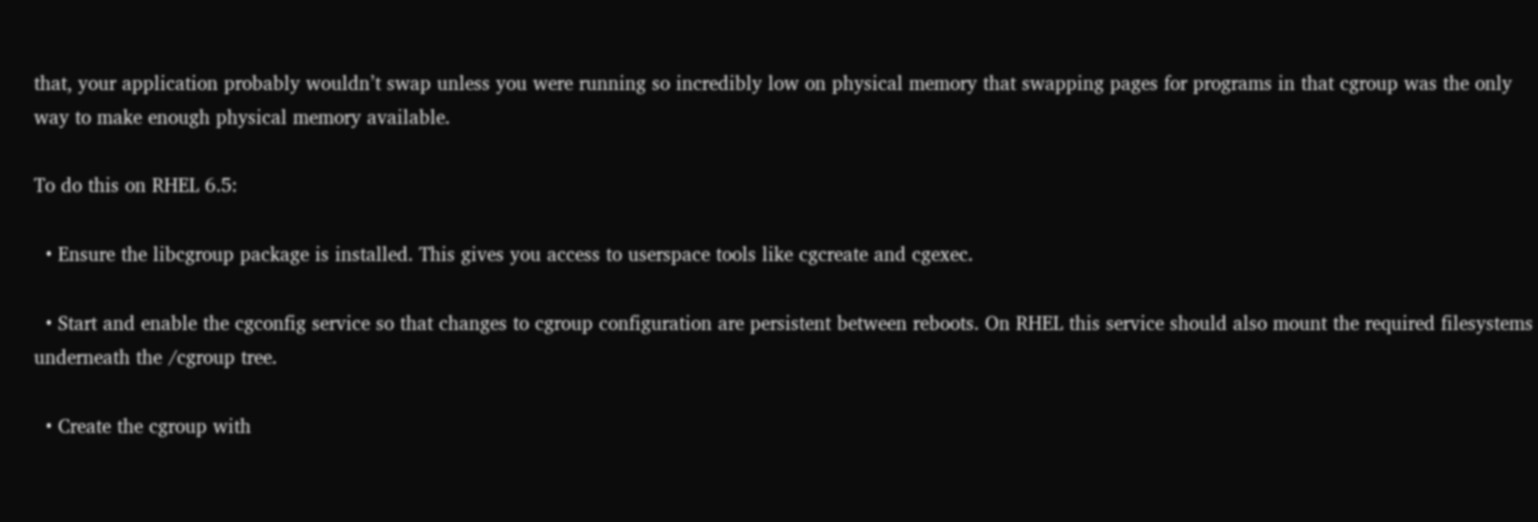that, your application probably wouldn’t swap unless you were running so incredibly low on physical memory that swapping pages for programs in that cgroup was the only way to make enough physical memory available.

To do this on RHEL 6.5:

  • Ensure the libcgroup package is installed. This gives you access to userspace tools like cgcreate and cgexec.

  • Start and enable the cgconfig service so that changes to cgroup configuration are persistent between reboots. On RHEL this service should also mount the required filesystems underneath the /cgroup tree.

  • Create the cgroup with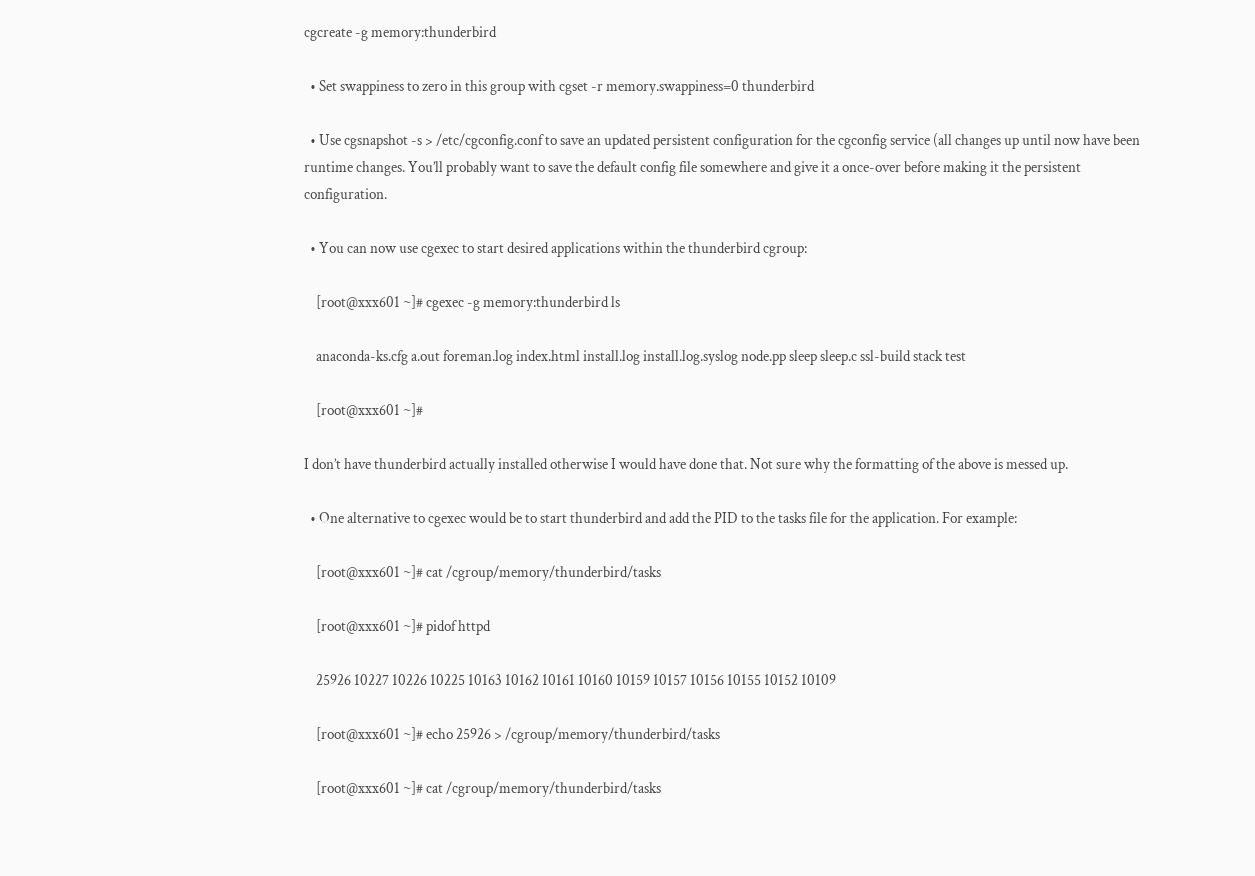cgcreate -g memory:thunderbird

  • Set swappiness to zero in this group with cgset -r memory.swappiness=0 thunderbird

  • Use cgsnapshot -s > /etc/cgconfig.conf to save an updated persistent configuration for the cgconfig service (all changes up until now have been runtime changes. You’ll probably want to save the default config file somewhere and give it a once-over before making it the persistent configuration.

  • You can now use cgexec to start desired applications within the thunderbird cgroup:

    [root@xxx601 ~]# cgexec -g memory:thunderbird ls

    anaconda-ks.cfg a.out foreman.log index.html install.log install.log.syslog node.pp sleep sleep.c ssl-build stack test

    [root@xxx601 ~]#

I don’t have thunderbird actually installed otherwise I would have done that. Not sure why the formatting of the above is messed up.

  • One alternative to cgexec would be to start thunderbird and add the PID to the tasks file for the application. For example:

    [root@xxx601 ~]# cat /cgroup/memory/thunderbird/tasks

    [root@xxx601 ~]# pidof httpd

    25926 10227 10226 10225 10163 10162 10161 10160 10159 10157 10156 10155 10152 10109

    [root@xxx601 ~]# echo 25926 > /cgroup/memory/thunderbird/tasks

    [root@xxx601 ~]# cat /cgroup/memory/thunderbird/tasks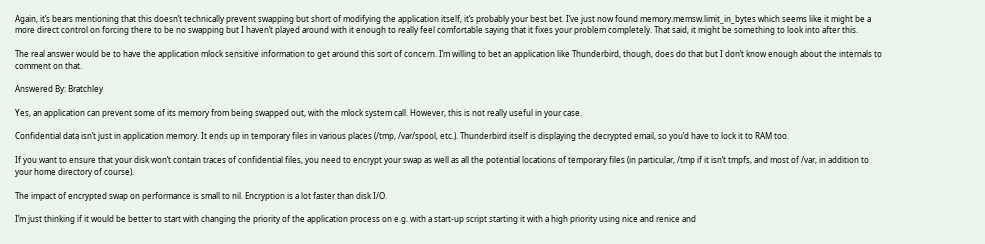Again, it’s bears mentioning that this doesn’t technically prevent swapping but short of modifying the application itself, it’s probably your best bet. I’ve just now found memory.memsw.limit_in_bytes which seems like it might be a more direct control on forcing there to be no swapping but I haven’t played around with it enough to really feel comfortable saying that it fixes your problem completely. That said, it might be something to look into after this.

The real answer would be to have the application mlock sensitive information to get around this sort of concern. I’m willing to bet an application like Thunderbird, though, does do that but I don’t know enough about the internals to comment on that.

Answered By: Bratchley

Yes, an application can prevent some of its memory from being swapped out, with the mlock system call. However, this is not really useful in your case.

Confidential data isn’t just in application memory. It ends up in temporary files in various places (/tmp, /var/spool, etc.). Thunderbird itself is displaying the decrypted email, so you’d have to lock it to RAM too.

If you want to ensure that your disk won’t contain traces of confidential files, you need to encrypt your swap as well as all the potential locations of temporary files (in particular, /tmp if it isn’t tmpfs, and most of /var, in addition to your home directory of course).

The impact of encrypted swap on performance is small to nil. Encryption is a lot faster than disk I/O.

I’m just thinking if it would be better to start with changing the priority of the application process on e.g. with a start-up script starting it with a high priority using nice and renice and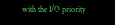with the I/O priority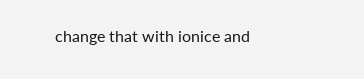change that with ionice and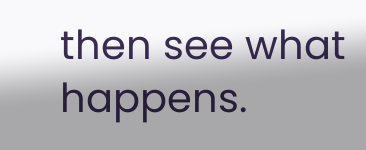then see what happens.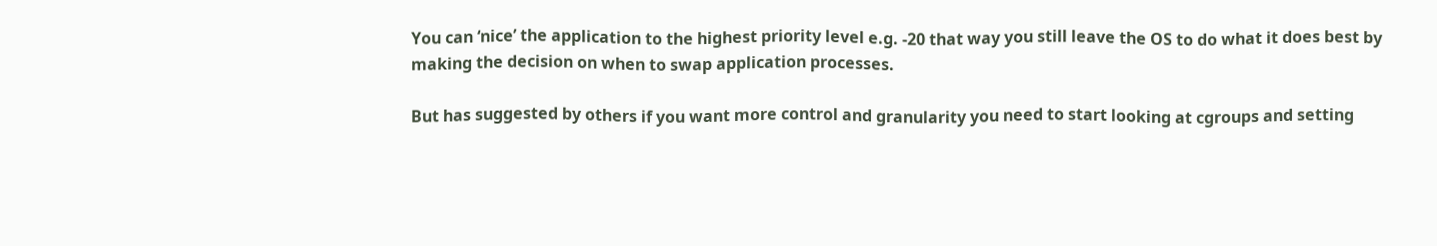You can ‘nice’ the application to the highest priority level e.g. -20 that way you still leave the OS to do what it does best by making the decision on when to swap application processes.

But has suggested by others if you want more control and granularity you need to start looking at cgroups and setting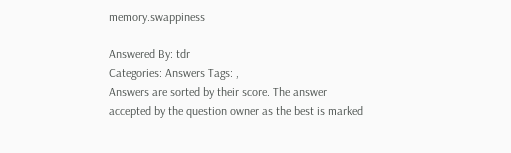memory.swappiness

Answered By: tdr
Categories: Answers Tags: ,
Answers are sorted by their score. The answer accepted by the question owner as the best is marked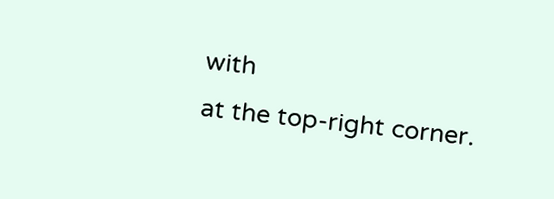with
at the top-right corner.